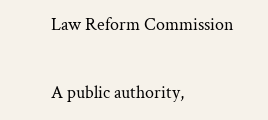Law Reform Commission

A public authority,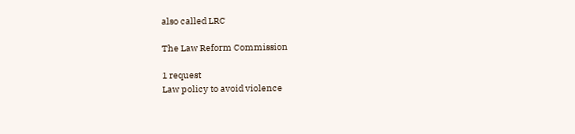also called LRC

The Law Reform Commission

1 request
Law policy to avoid violence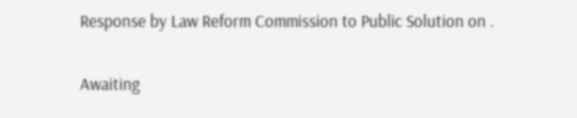Response by Law Reform Commission to Public Solution on .

Awaiting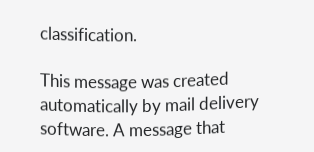classification.

This message was created automatically by mail delivery software. A message that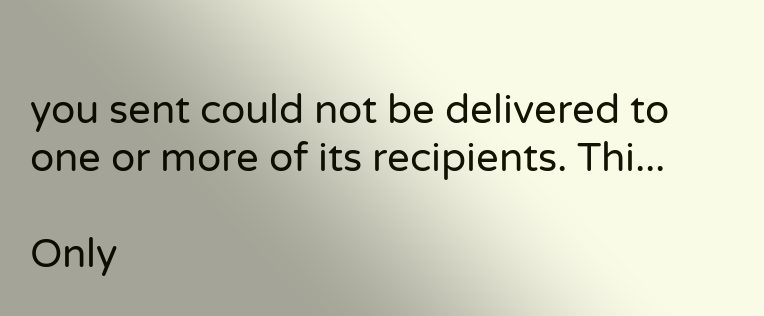you sent could not be delivered to one or more of its recipients. Thi...

Only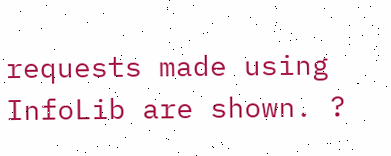requests made using InfoLib are shown. ?